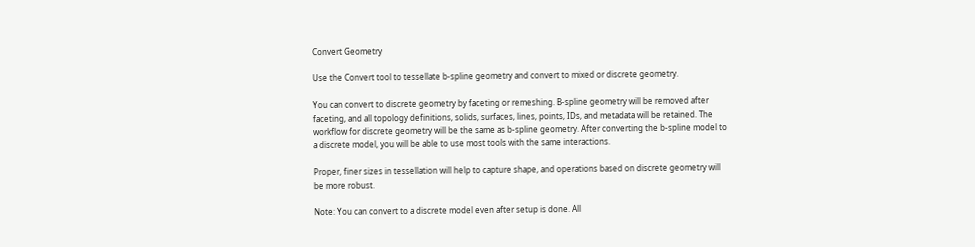Convert Geometry

Use the Convert tool to tessellate b-spline geometry and convert to mixed or discrete geometry.

You can convert to discrete geometry by faceting or remeshing. B-spline geometry will be removed after faceting, and all topology definitions, solids, surfaces, lines, points, IDs, and metadata will be retained. The workflow for discrete geometry will be the same as b-spline geometry. After converting the b-spline model to a discrete model, you will be able to use most tools with the same interactions.

Proper, finer sizes in tessellation will help to capture shape, and operations based on discrete geometry will be more robust.

Note: You can convert to a discrete model even after setup is done. All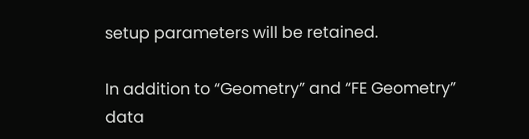setup parameters will be retained.

In addition to “Geometry” and “FE Geometry” data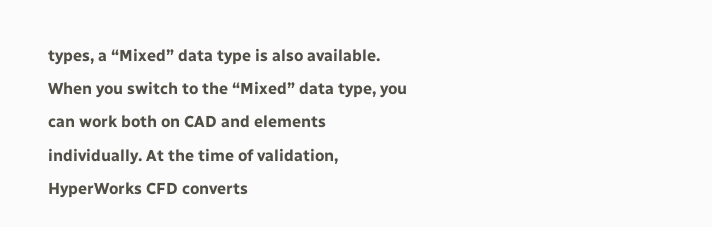types, a “Mixed” data type is also available. When you switch to the “Mixed” data type, you can work both on CAD and elements individually. At the time of validation, HyperWorks CFD converts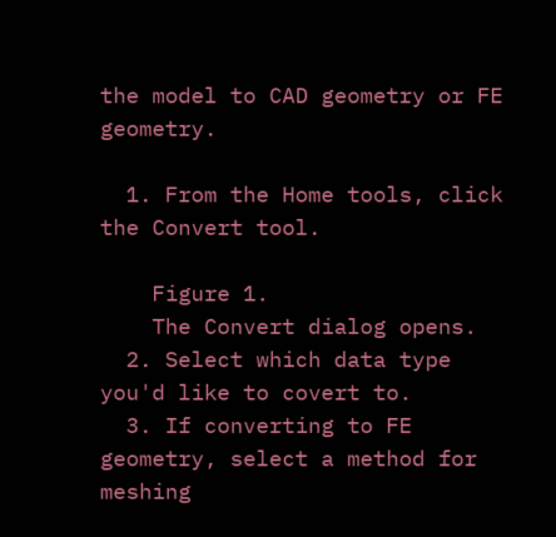the model to CAD geometry or FE geometry.

  1. From the Home tools, click the Convert tool.

    Figure 1.
    The Convert dialog opens.
  2. Select which data type you'd like to covert to.
  3. If converting to FE geometry, select a method for meshing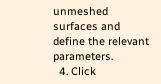unmeshed surfaces and define the relevant parameters.
  4. Click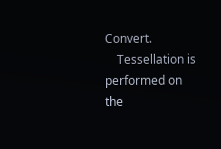Convert.
    Tessellation is performed on the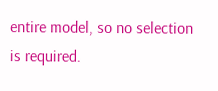entire model, so no selection is required.